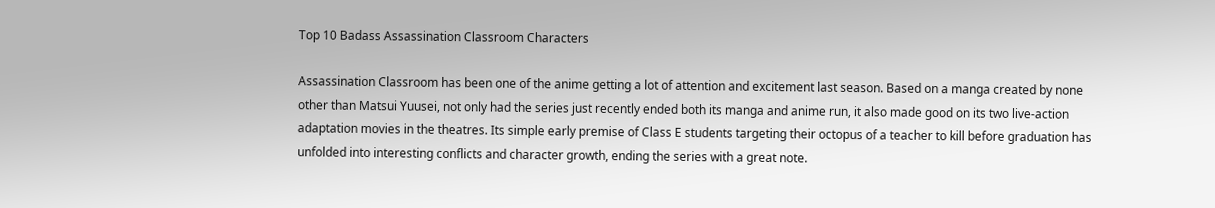Top 10 Badass Assassination Classroom Characters

Assassination Classroom has been one of the anime getting a lot of attention and excitement last season. Based on a manga created by none other than Matsui Yuusei, not only had the series just recently ended both its manga and anime run, it also made good on its two live-action adaptation movies in the theatres. Its simple early premise of Class E students targeting their octopus of a teacher to kill before graduation has unfolded into interesting conflicts and character growth, ending the series with a great note.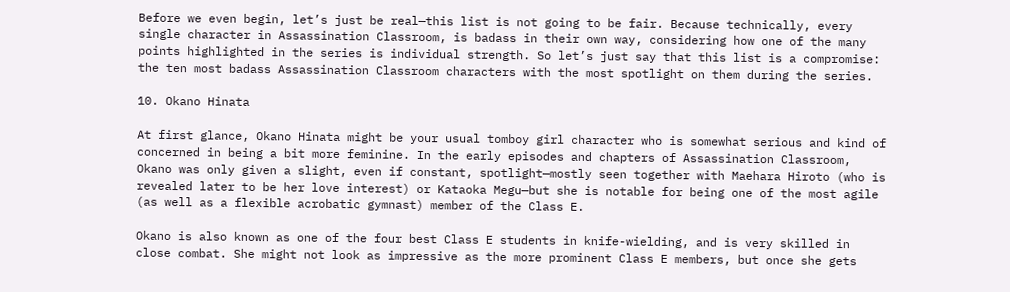Before we even begin, let’s just be real—this list is not going to be fair. Because technically, every single character in Assassination Classroom, is badass in their own way, considering how one of the many points highlighted in the series is individual strength. So let’s just say that this list is a compromise: the ten most badass Assassination Classroom characters with the most spotlight on them during the series.

10. Okano Hinata

At first glance, Okano Hinata might be your usual tomboy girl character who is somewhat serious and kind of concerned in being a bit more feminine. In the early episodes and chapters of Assassination Classroom, Okano was only given a slight, even if constant, spotlight—mostly seen together with Maehara Hiroto (who is revealed later to be her love interest) or Kataoka Megu—but she is notable for being one of the most agile (as well as a flexible acrobatic gymnast) member of the Class E.

Okano is also known as one of the four best Class E students in knife-wielding, and is very skilled in close combat. She might not look as impressive as the more prominent Class E members, but once she gets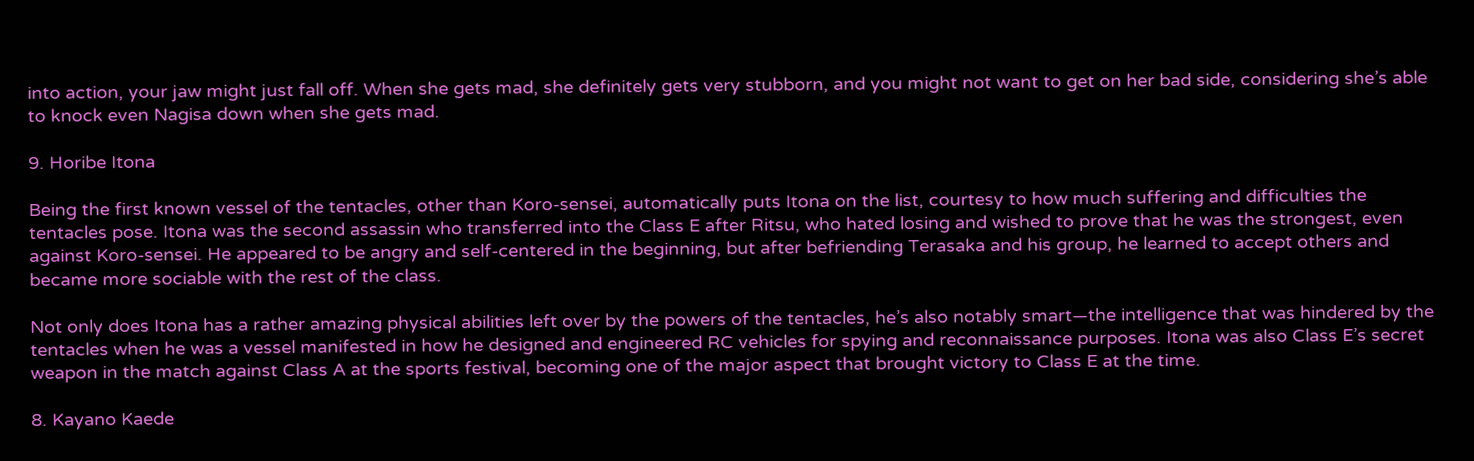into action, your jaw might just fall off. When she gets mad, she definitely gets very stubborn, and you might not want to get on her bad side, considering she’s able to knock even Nagisa down when she gets mad.

9. Horibe Itona

Being the first known vessel of the tentacles, other than Koro-sensei, automatically puts Itona on the list, courtesy to how much suffering and difficulties the tentacles pose. Itona was the second assassin who transferred into the Class E after Ritsu, who hated losing and wished to prove that he was the strongest, even against Koro-sensei. He appeared to be angry and self-centered in the beginning, but after befriending Terasaka and his group, he learned to accept others and became more sociable with the rest of the class.

Not only does Itona has a rather amazing physical abilities left over by the powers of the tentacles, he’s also notably smart—the intelligence that was hindered by the tentacles when he was a vessel manifested in how he designed and engineered RC vehicles for spying and reconnaissance purposes. Itona was also Class E’s secret weapon in the match against Class A at the sports festival, becoming one of the major aspect that brought victory to Class E at the time.

8. Kayano Kaede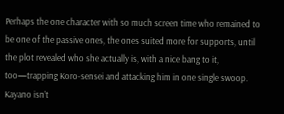Perhaps the one character with so much screen time who remained to be one of the passive ones, the ones suited more for supports, until the plot revealed who she actually is, with a nice bang to it, too—trapping Koro-sensei and attacking him in one single swoop. Kayano isn’t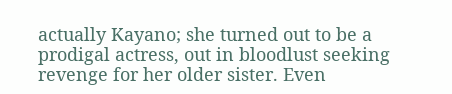actually Kayano; she turned out to be a prodigal actress, out in bloodlust seeking revenge for her older sister. Even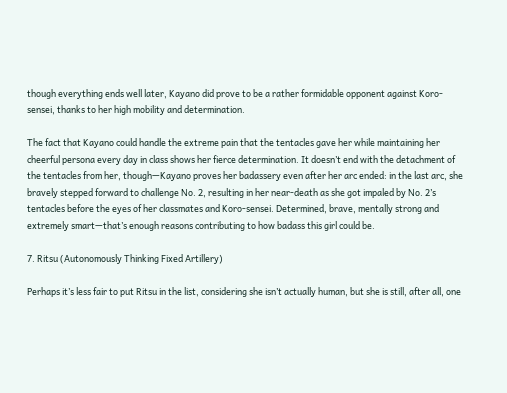though everything ends well later, Kayano did prove to be a rather formidable opponent against Koro-sensei, thanks to her high mobility and determination.

The fact that Kayano could handle the extreme pain that the tentacles gave her while maintaining her cheerful persona every day in class shows her fierce determination. It doesn’t end with the detachment of the tentacles from her, though—Kayano proves her badassery even after her arc ended: in the last arc, she bravely stepped forward to challenge No. 2, resulting in her near-death as she got impaled by No. 2’s tentacles before the eyes of her classmates and Koro-sensei. Determined, brave, mentally strong and extremely smart—that’s enough reasons contributing to how badass this girl could be.

7. Ritsu (Autonomously Thinking Fixed Artillery)

Perhaps it’s less fair to put Ritsu in the list, considering she isn’t actually human, but she is still, after all, one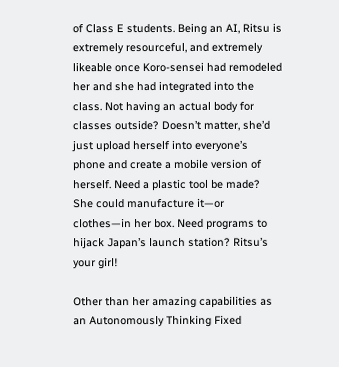of Class E students. Being an AI, Ritsu is extremely resourceful, and extremely likeable once Koro-sensei had remodeled her and she had integrated into the class. Not having an actual body for classes outside? Doesn’t matter, she’d just upload herself into everyone’s phone and create a mobile version of herself. Need a plastic tool be made? She could manufacture it—or clothes—in her box. Need programs to hijack Japan’s launch station? Ritsu’s your girl!

Other than her amazing capabilities as an Autonomously Thinking Fixed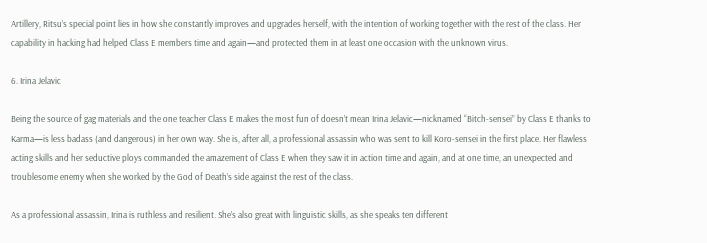Artillery, Ritsu’s special point lies in how she constantly improves and upgrades herself, with the intention of working together with the rest of the class. Her capability in hacking had helped Class E members time and again—and protected them in at least one occasion with the unknown virus.

6. Irina Jelavic

Being the source of gag materials and the one teacher Class E makes the most fun of doesn’t mean Irina Jelavic—nicknamed “Bitch-sensei” by Class E thanks to Karma—is less badass (and dangerous) in her own way. She is, after all, a professional assassin who was sent to kill Koro-sensei in the first place. Her flawless acting skills and her seductive ploys commanded the amazement of Class E when they saw it in action time and again, and at one time, an unexpected and troublesome enemy when she worked by the God of Death’s side against the rest of the class.

As a professional assassin, Irina is ruthless and resilient. She’s also great with linguistic skills, as she speaks ten different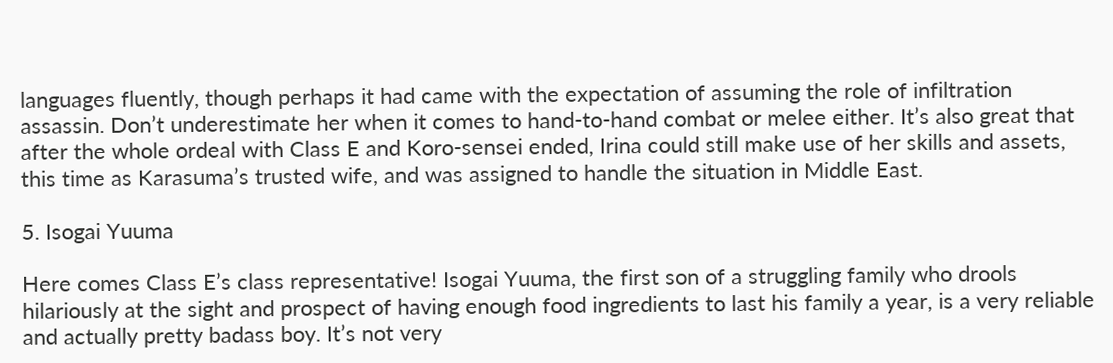languages fluently, though perhaps it had came with the expectation of assuming the role of infiltration assassin. Don’t underestimate her when it comes to hand-to-hand combat or melee either. It’s also great that after the whole ordeal with Class E and Koro-sensei ended, Irina could still make use of her skills and assets, this time as Karasuma’s trusted wife, and was assigned to handle the situation in Middle East.

5. Isogai Yuuma

Here comes Class E’s class representative! Isogai Yuuma, the first son of a struggling family who drools hilariously at the sight and prospect of having enough food ingredients to last his family a year, is a very reliable and actually pretty badass boy. It’s not very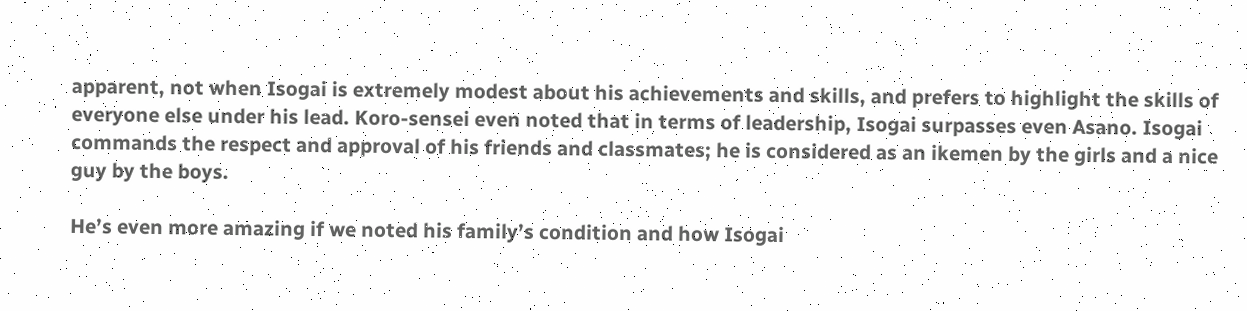apparent, not when Isogai is extremely modest about his achievements and skills, and prefers to highlight the skills of everyone else under his lead. Koro-sensei even noted that in terms of leadership, Isogai surpasses even Asano. Isogai commands the respect and approval of his friends and classmates; he is considered as an ikemen by the girls and a nice guy by the boys.

He’s even more amazing if we noted his family’s condition and how Isogai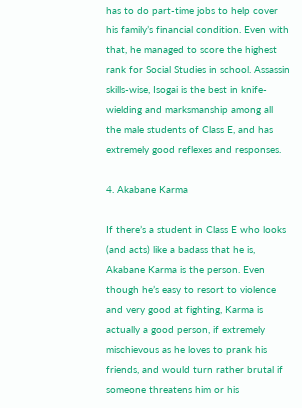has to do part-time jobs to help cover his family’s financial condition. Even with that, he managed to score the highest rank for Social Studies in school. Assassin skills-wise, Isogai is the best in knife-wielding and marksmanship among all the male students of Class E, and has extremely good reflexes and responses.

4. Akabane Karma

If there’s a student in Class E who looks (and acts) like a badass that he is, Akabane Karma is the person. Even though he’s easy to resort to violence and very good at fighting, Karma is actually a good person, if extremely mischievous as he loves to prank his friends, and would turn rather brutal if someone threatens him or his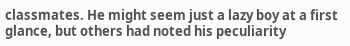classmates. He might seem just a lazy boy at a first glance, but others had noted his peculiarity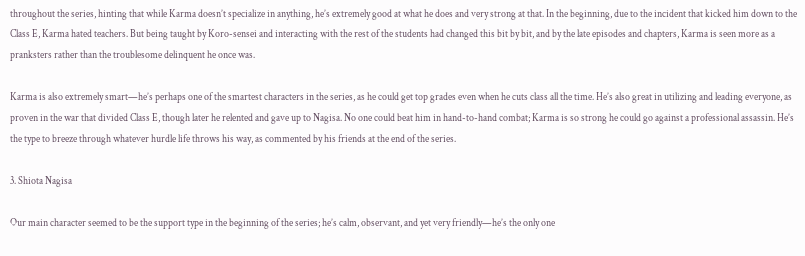throughout the series, hinting that while Karma doesn’t specialize in anything, he’s extremely good at what he does and very strong at that. In the beginning, due to the incident that kicked him down to the Class E, Karma hated teachers. But being taught by Koro-sensei and interacting with the rest of the students had changed this bit by bit, and by the late episodes and chapters, Karma is seen more as a pranksters rather than the troublesome delinquent he once was.

Karma is also extremely smart—he’s perhaps one of the smartest characters in the series, as he could get top grades even when he cuts class all the time. He’s also great in utilizing and leading everyone, as proven in the war that divided Class E, though later he relented and gave up to Nagisa. No one could beat him in hand-to-hand combat; Karma is so strong he could go against a professional assassin. He’s the type to breeze through whatever hurdle life throws his way, as commented by his friends at the end of the series.

3. Shiota Nagisa

Our main character seemed to be the support type in the beginning of the series; he’s calm, observant, and yet very friendly—he’s the only one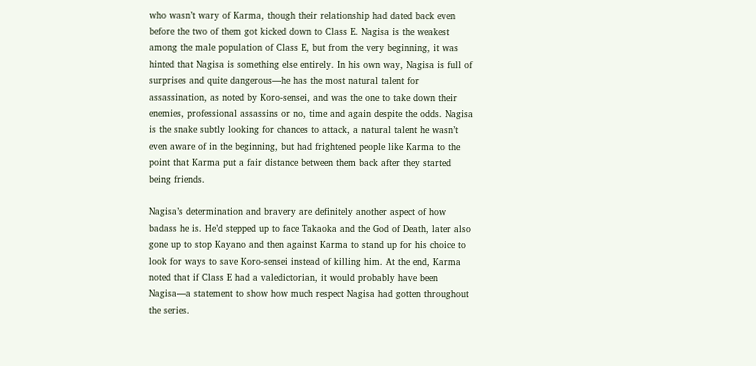who wasn’t wary of Karma, though their relationship had dated back even before the two of them got kicked down to Class E. Nagisa is the weakest among the male population of Class E, but from the very beginning, it was hinted that Nagisa is something else entirely. In his own way, Nagisa is full of surprises and quite dangerous—he has the most natural talent for assassination, as noted by Koro-sensei, and was the one to take down their enemies, professional assassins or no, time and again despite the odds. Nagisa is the snake subtly looking for chances to attack, a natural talent he wasn’t even aware of in the beginning, but had frightened people like Karma to the point that Karma put a fair distance between them back after they started being friends.

Nagisa’s determination and bravery are definitely another aspect of how badass he is. He’d stepped up to face Takaoka and the God of Death, later also gone up to stop Kayano and then against Karma to stand up for his choice to look for ways to save Koro-sensei instead of killing him. At the end, Karma noted that if Class E had a valedictorian, it would probably have been Nagisa—a statement to show how much respect Nagisa had gotten throughout the series.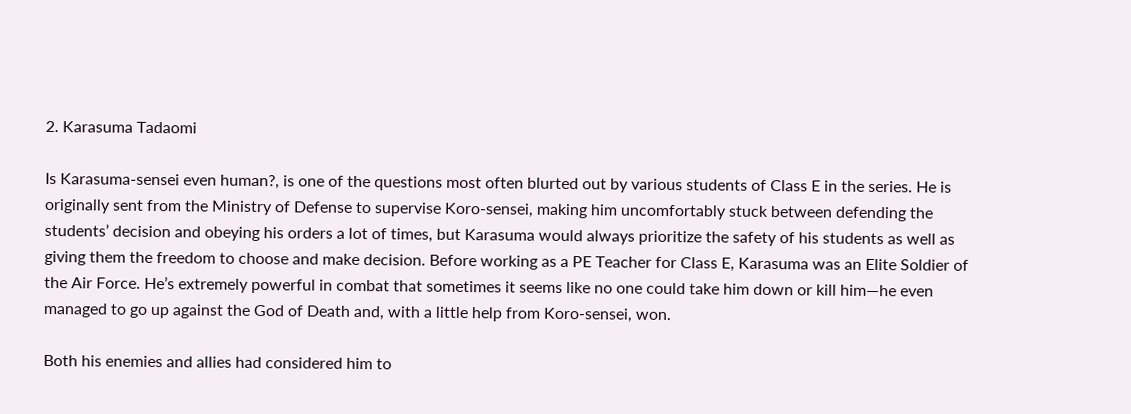2. Karasuma Tadaomi

Is Karasuma-sensei even human?, is one of the questions most often blurted out by various students of Class E in the series. He is originally sent from the Ministry of Defense to supervise Koro-sensei, making him uncomfortably stuck between defending the students’ decision and obeying his orders a lot of times, but Karasuma would always prioritize the safety of his students as well as giving them the freedom to choose and make decision. Before working as a PE Teacher for Class E, Karasuma was an Elite Soldier of the Air Force. He’s extremely powerful in combat that sometimes it seems like no one could take him down or kill him—he even managed to go up against the God of Death and, with a little help from Koro-sensei, won.

Both his enemies and allies had considered him to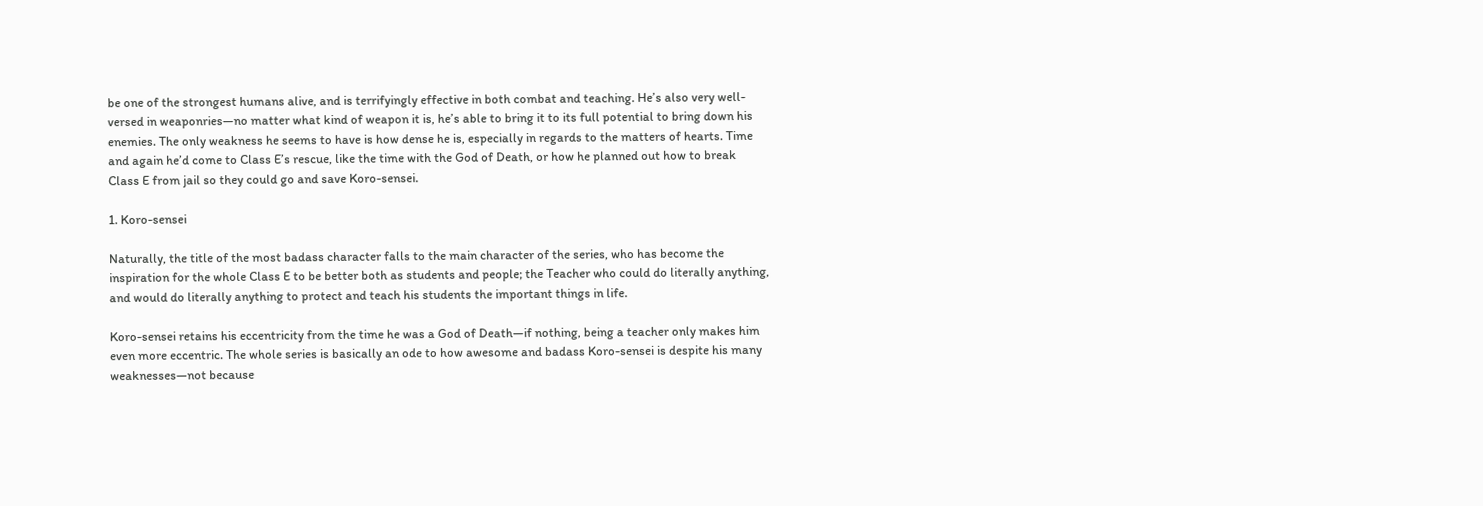be one of the strongest humans alive, and is terrifyingly effective in both combat and teaching. He’s also very well-versed in weaponries—no matter what kind of weapon it is, he’s able to bring it to its full potential to bring down his enemies. The only weakness he seems to have is how dense he is, especially in regards to the matters of hearts. Time and again he’d come to Class E’s rescue, like the time with the God of Death, or how he planned out how to break Class E from jail so they could go and save Koro-sensei.

1. Koro-sensei

Naturally, the title of the most badass character falls to the main character of the series, who has become the inspiration for the whole Class E to be better both as students and people; the Teacher who could do literally anything, and would do literally anything to protect and teach his students the important things in life.

Koro-sensei retains his eccentricity from the time he was a God of Death—if nothing, being a teacher only makes him even more eccentric. The whole series is basically an ode to how awesome and badass Koro-sensei is despite his many weaknesses—not because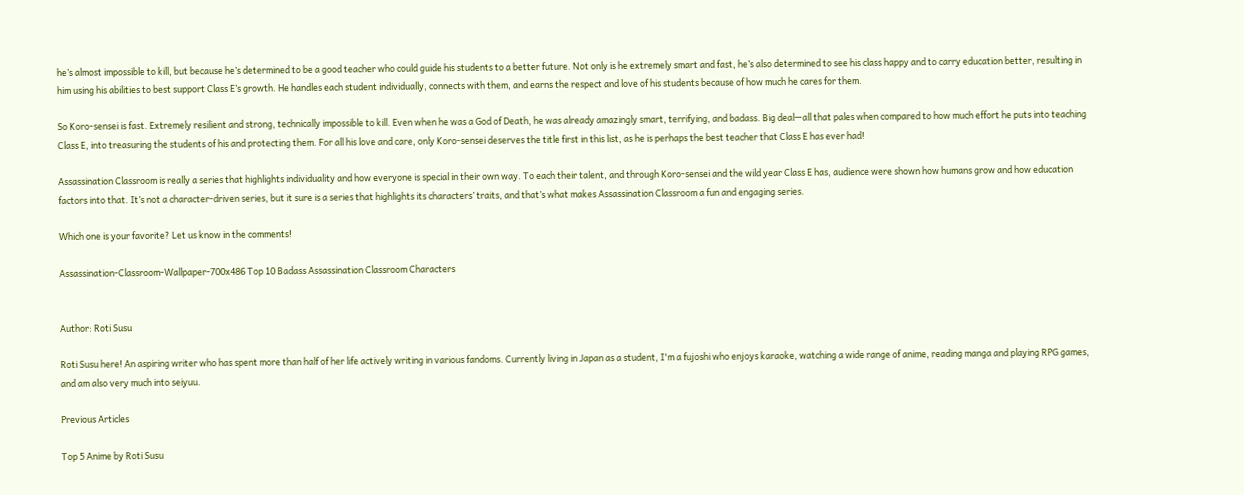he’s almost impossible to kill, but because he’s determined to be a good teacher who could guide his students to a better future. Not only is he extremely smart and fast, he’s also determined to see his class happy and to carry education better, resulting in him using his abilities to best support Class E’s growth. He handles each student individually, connects with them, and earns the respect and love of his students because of how much he cares for them.

So Koro-sensei is fast. Extremely resilient and strong, technically impossible to kill. Even when he was a God of Death, he was already amazingly smart, terrifying, and badass. Big deal—all that pales when compared to how much effort he puts into teaching Class E, into treasuring the students of his and protecting them. For all his love and care, only Koro-sensei deserves the title first in this list, as he is perhaps the best teacher that Class E has ever had!

Assassination Classroom is really a series that highlights individuality and how everyone is special in their own way. To each their talent, and through Koro-sensei and the wild year Class E has, audience were shown how humans grow and how education factors into that. It’s not a character-driven series, but it sure is a series that highlights its characters’ traits, and that’s what makes Assassination Classroom a fun and engaging series.

Which one is your favorite? Let us know in the comments!

Assassination-Classroom-Wallpaper-700x486 Top 10 Badass Assassination Classroom Characters


Author: Roti Susu

Roti Susu here! An aspiring writer who has spent more than half of her life actively writing in various fandoms. Currently living in Japan as a student, I'm a fujoshi who enjoys karaoke, watching a wide range of anime, reading manga and playing RPG games, and am also very much into seiyuu.

Previous Articles

Top 5 Anime by Roti Susu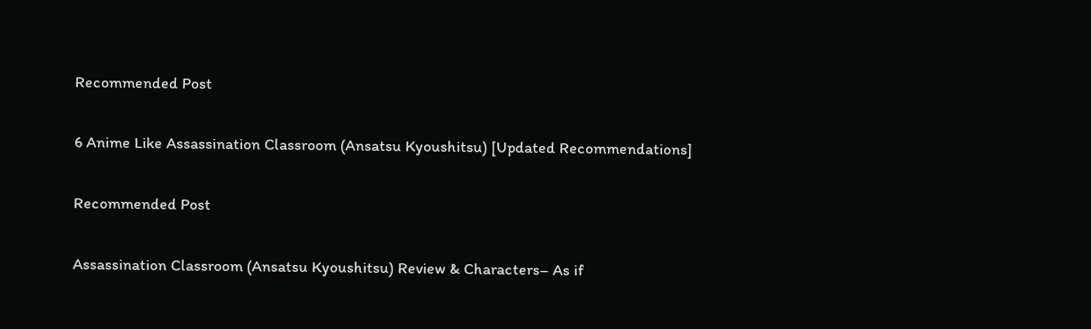Recommended Post

6 Anime Like Assassination Classroom (Ansatsu Kyoushitsu) [Updated Recommendations]

Recommended Post

Assassination Classroom (Ansatsu Kyoushitsu) Review & Characters– As if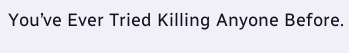You’ve Ever Tried Killing Anyone Before.